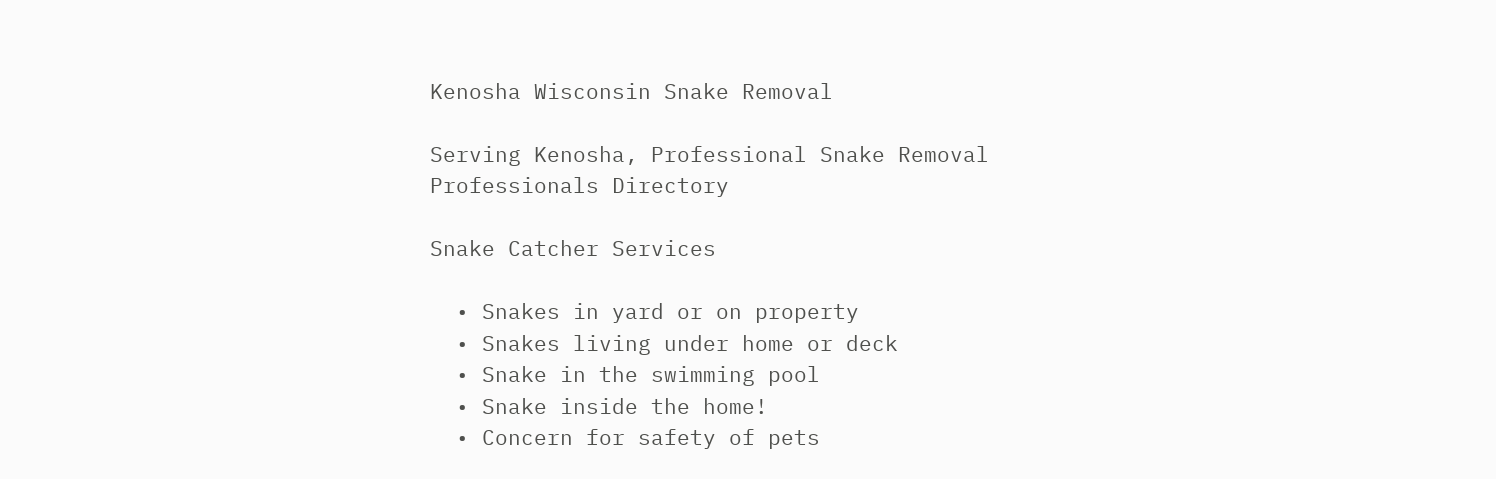Kenosha Wisconsin Snake Removal

Serving Kenosha, Professional Snake Removal Professionals Directory

Snake Catcher Services

  • Snakes in yard or on property
  • Snakes living under home or deck
  • Snake in the swimming pool
  • Snake inside the home!
  • Concern for safety of pets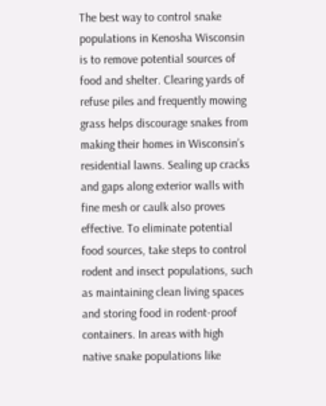The best way to control snake populations in Kenosha Wisconsin is to remove potential sources of food and shelter. Clearing yards of refuse piles and frequently mowing grass helps discourage snakes from making their homes in Wisconsin’s residential lawns. Sealing up cracks and gaps along exterior walls with fine mesh or caulk also proves effective. To eliminate potential food sources, take steps to control rodent and insect populations, such as maintaining clean living spaces and storing food in rodent-proof containers. In areas with high native snake populations like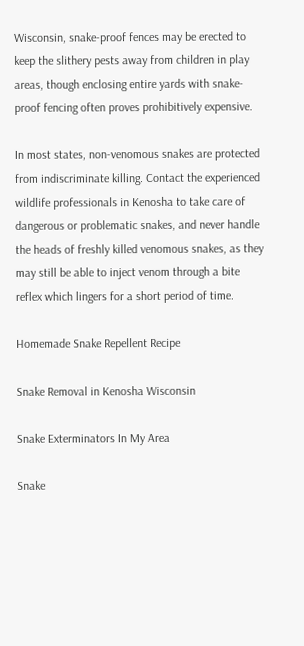Wisconsin, snake-proof fences may be erected to keep the slithery pests away from children in play areas, though enclosing entire yards with snake-proof fencing often proves prohibitively expensive.

In most states, non-venomous snakes are protected from indiscriminate killing. Contact the experienced wildlife professionals in Kenosha to take care of dangerous or problematic snakes, and never handle the heads of freshly killed venomous snakes, as they may still be able to inject venom through a bite reflex which lingers for a short period of time.

Homemade Snake Repellent Recipe

Snake Removal in Kenosha Wisconsin

Snake Exterminators In My Area

Snake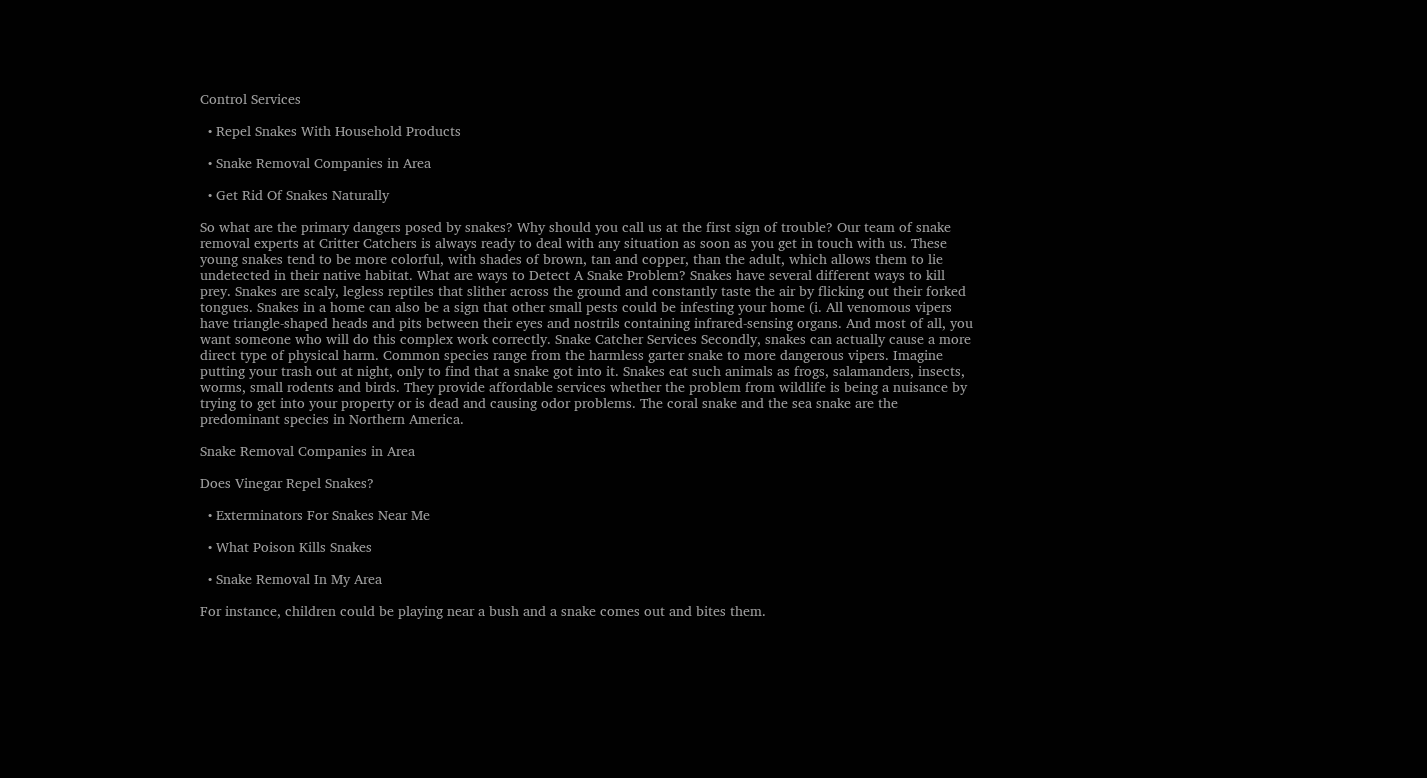Control Services

  • Repel Snakes With Household Products

  • Snake Removal Companies in Area

  • Get Rid Of Snakes Naturally

So what are the primary dangers posed by snakes? Why should you call us at the first sign of trouble? Our team of snake removal experts at Critter Catchers is always ready to deal with any situation as soon as you get in touch with us. These young snakes tend to be more colorful, with shades of brown, tan and copper, than the adult, which allows them to lie undetected in their native habitat. What are ways to Detect A Snake Problem? Snakes have several different ways to kill prey. Snakes are scaly, legless reptiles that slither across the ground and constantly taste the air by flicking out their forked tongues. Snakes in a home can also be a sign that other small pests could be infesting your home (i. All venomous vipers have triangle-shaped heads and pits between their eyes and nostrils containing infrared-sensing organs. And most of all, you want someone who will do this complex work correctly. Snake Catcher Services Secondly, snakes can actually cause a more direct type of physical harm. Common species range from the harmless garter snake to more dangerous vipers. Imagine putting your trash out at night, only to find that a snake got into it. Snakes eat such animals as frogs, salamanders, insects, worms, small rodents and birds. They provide affordable services whether the problem from wildlife is being a nuisance by trying to get into your property or is dead and causing odor problems. The coral snake and the sea snake are the predominant species in Northern America.

Snake Removal Companies in Area

Does Vinegar Repel Snakes?

  • Exterminators For Snakes Near Me

  • What Poison Kills Snakes

  • Snake Removal In My Area

For instance, children could be playing near a bush and a snake comes out and bites them.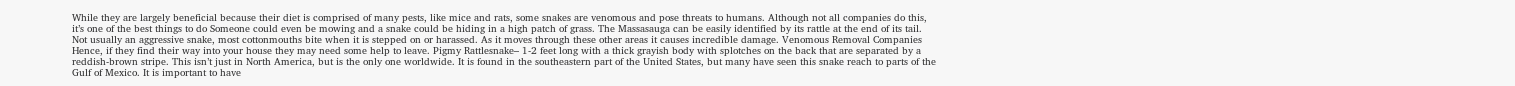While they are largely beneficial because their diet is comprised of many pests, like mice and rats, some snakes are venomous and pose threats to humans. Although not all companies do this, it’s one of the best things to do Someone could even be mowing and a snake could be hiding in a high patch of grass. The Massasauga can be easily identified by its rattle at the end of its tail. Not usually an aggressive snake, most cottonmouths bite when it is stepped on or harassed. As it moves through these other areas it causes incredible damage. Venomous Removal Companies Hence, if they find their way into your house they may need some help to leave. Pigmy Rattlesnake– 1-2 feet long with a thick grayish body with splotches on the back that are separated by a reddish-brown stripe. This isn’t just in North America, but is the only one worldwide. It is found in the southeastern part of the United States, but many have seen this snake reach to parts of the Gulf of Mexico. It is important to have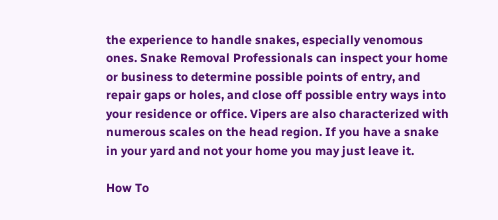the experience to handle snakes, especially venomous ones. Snake Removal Professionals can inspect your home or business to determine possible points of entry, and repair gaps or holes, and close off possible entry ways into your residence or office. Vipers are also characterized with numerous scales on the head region. If you have a snake in your yard and not your home you may just leave it.

How To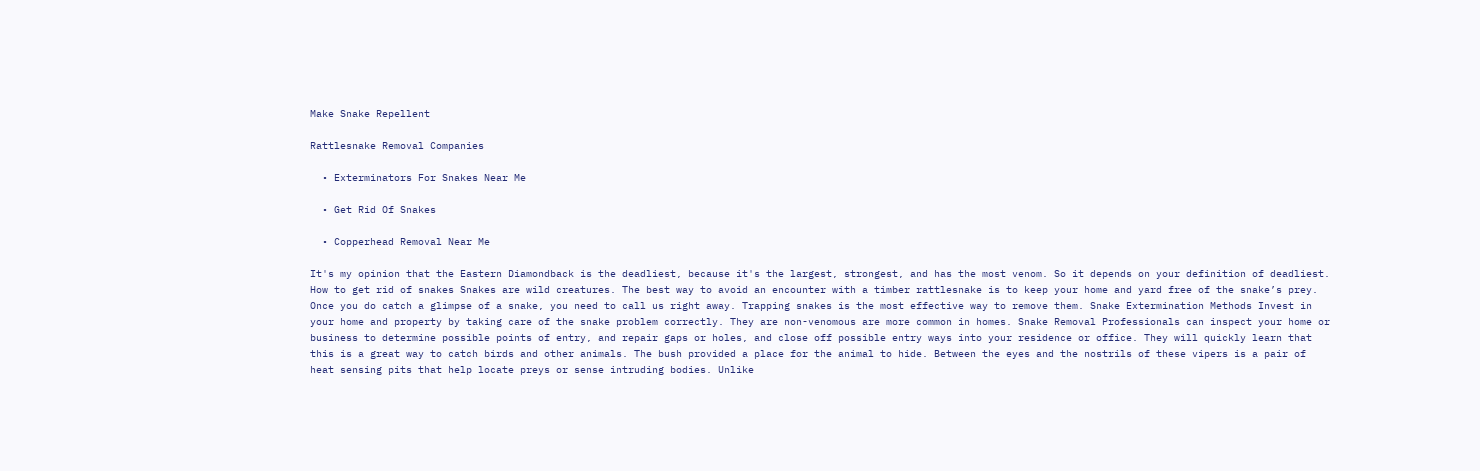Make Snake Repellent

Rattlesnake Removal Companies

  • Exterminators For Snakes Near Me

  • Get Rid Of Snakes

  • Copperhead Removal Near Me

It's my opinion that the Eastern Diamondback is the deadliest, because it's the largest, strongest, and has the most venom. So it depends on your definition of deadliest. How to get rid of snakes Snakes are wild creatures. The best way to avoid an encounter with a timber rattlesnake is to keep your home and yard free of the snake’s prey. Once you do catch a glimpse of a snake, you need to call us right away. Trapping snakes is the most effective way to remove them. Snake Extermination Methods Invest in your home and property by taking care of the snake problem correctly. They are non-venomous are more common in homes. Snake Removal Professionals can inspect your home or business to determine possible points of entry, and repair gaps or holes, and close off possible entry ways into your residence or office. They will quickly learn that this is a great way to catch birds and other animals. The bush provided a place for the animal to hide. Between the eyes and the nostrils of these vipers is a pair of heat sensing pits that help locate preys or sense intruding bodies. Unlike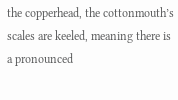the copperhead, the cottonmouth’s scales are keeled, meaning there is a pronounced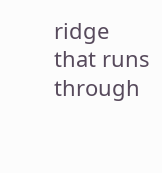ridge that runs through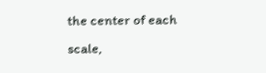the center of each scale,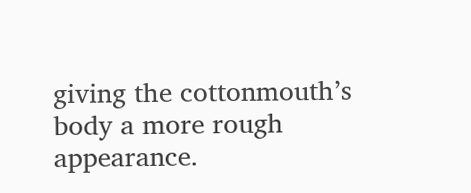giving the cottonmouth’s body a more rough appearance.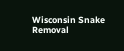Wisconsin Snake Removal